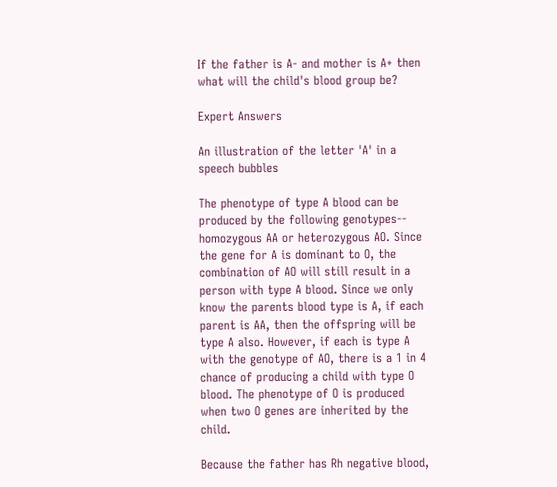If the father is A- and mother is A+ then what will the child's blood group be?

Expert Answers

An illustration of the letter 'A' in a speech bubbles

The phenotype of type A blood can be produced by the following genotypes-- homozygous AA or heterozygous AO. Since the gene for A is dominant to O, the combination of AO will still result in a person with type A blood. Since we only know the parents blood type is A, if each parent is AA, then the offspring will be type A also. However, if each is type A with the genotype of AO, there is a 1 in 4 chance of producing a child with type O blood. The phenotype of O is produced when two O genes are inherited by the child.

Because the father has Rh negative blood,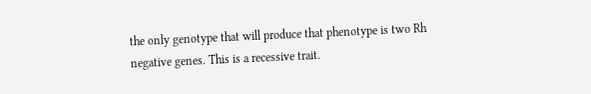the only genotype that will produce that phenotype is two Rh negative genes. This is a recessive trait.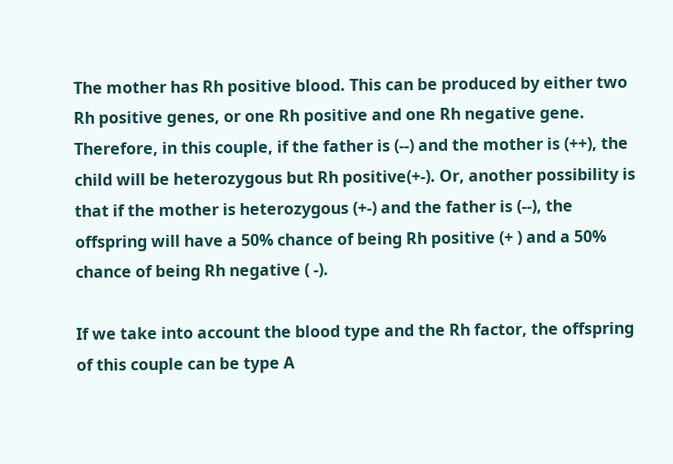The mother has Rh positive blood. This can be produced by either two Rh positive genes, or one Rh positive and one Rh negative gene. Therefore, in this couple, if the father is (--) and the mother is (++), the child will be heterozygous but Rh positive(+-). Or, another possibility is that if the mother is heterozygous (+-) and the father is (--), the offspring will have a 50% chance of being Rh positive (+ ) and a 50% chance of being Rh negative ( -).

If we take into account the blood type and the Rh factor, the offspring of this couple can be type A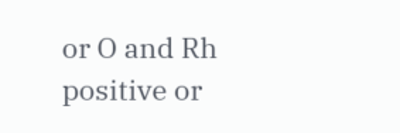or O and Rh positive or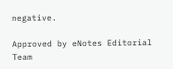negative.

Approved by eNotes Editorial Team